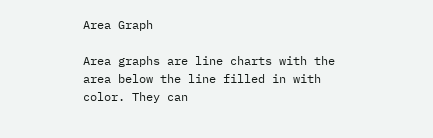Area Graph

Area graphs are line charts with the area below the line filled in with color. They can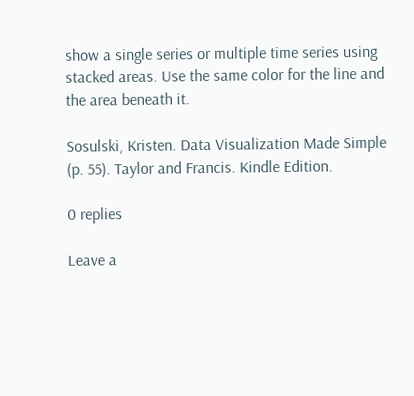show a single series or multiple time series using stacked areas. Use the same color for the line and the area beneath it.

Sosulski, Kristen. Data Visualization Made Simple (p. 55). Taylor and Francis. Kindle Edition.

0 replies

Leave a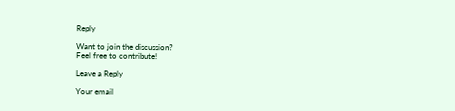Reply

Want to join the discussion?
Feel free to contribute!

Leave a Reply

Your email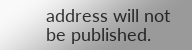address will not be published.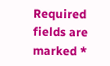Required fields are marked *